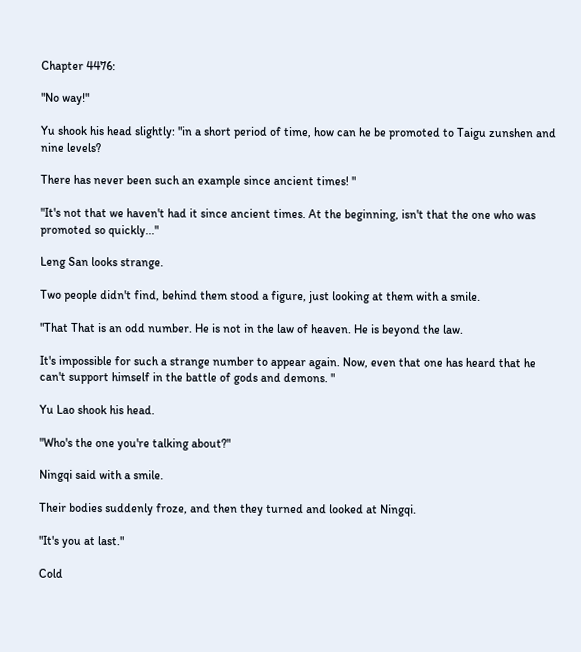Chapter 4476:

"No way!"

Yu shook his head slightly: "in a short period of time, how can he be promoted to Taigu zunshen and nine levels?

There has never been such an example since ancient times! "

"It's not that we haven't had it since ancient times. At the beginning, isn't that the one who was promoted so quickly..."

Leng San looks strange.

Two people didn't find, behind them stood a figure, just looking at them with a smile.

"That That is an odd number. He is not in the law of heaven. He is beyond the law.

It's impossible for such a strange number to appear again. Now, even that one has heard that he can't support himself in the battle of gods and demons. "

Yu Lao shook his head.

"Who's the one you're talking about?"

Ningqi said with a smile.

Their bodies suddenly froze, and then they turned and looked at Ningqi.

"It's you at last."

Cold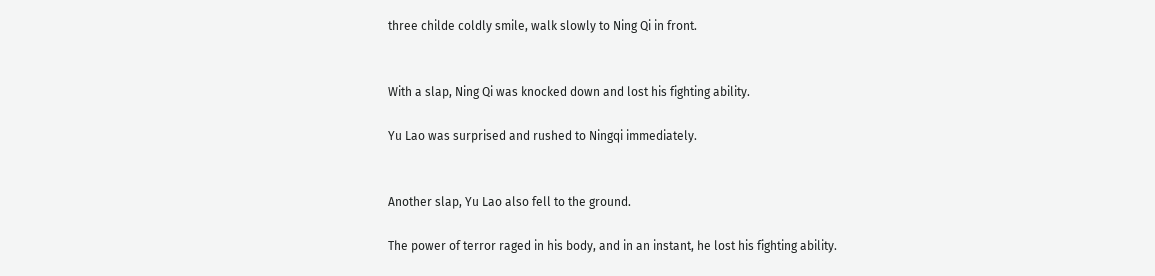three childe coldly smile, walk slowly to Ning Qi in front.


With a slap, Ning Qi was knocked down and lost his fighting ability.

Yu Lao was surprised and rushed to Ningqi immediately.


Another slap, Yu Lao also fell to the ground.

The power of terror raged in his body, and in an instant, he lost his fighting ability.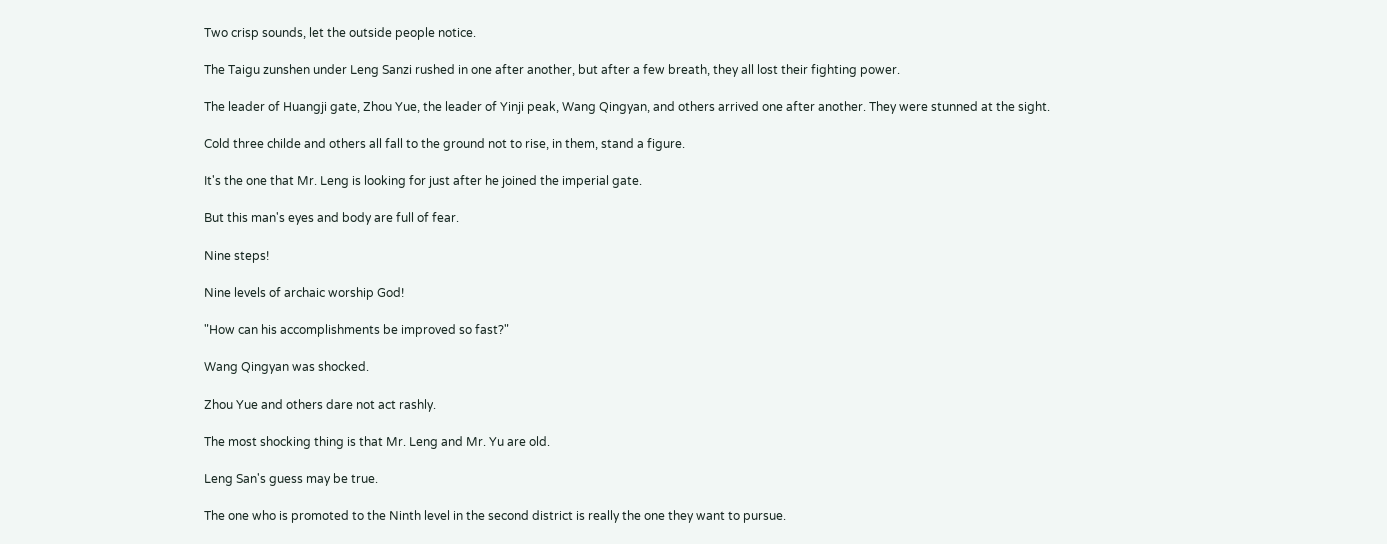Two crisp sounds, let the outside people notice.

The Taigu zunshen under Leng Sanzi rushed in one after another, but after a few breath, they all lost their fighting power.

The leader of Huangji gate, Zhou Yue, the leader of Yinji peak, Wang Qingyan, and others arrived one after another. They were stunned at the sight.

Cold three childe and others all fall to the ground not to rise, in them, stand a figure.

It's the one that Mr. Leng is looking for just after he joined the imperial gate.

But this man's eyes and body are full of fear.

Nine steps!

Nine levels of archaic worship God!

"How can his accomplishments be improved so fast?"

Wang Qingyan was shocked.

Zhou Yue and others dare not act rashly.

The most shocking thing is that Mr. Leng and Mr. Yu are old.

Leng San's guess may be true.

The one who is promoted to the Ninth level in the second district is really the one they want to pursue.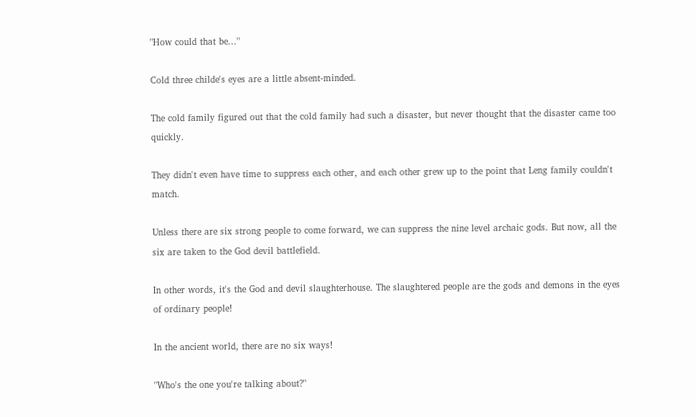"How could that be..."

Cold three childe's eyes are a little absent-minded.

The cold family figured out that the cold family had such a disaster, but never thought that the disaster came too quickly.

They didn't even have time to suppress each other, and each other grew up to the point that Leng family couldn't match.

Unless there are six strong people to come forward, we can suppress the nine level archaic gods. But now, all the six are taken to the God devil battlefield.

In other words, it's the God and devil slaughterhouse. The slaughtered people are the gods and demons in the eyes of ordinary people!

In the ancient world, there are no six ways!

"Who's the one you're talking about?"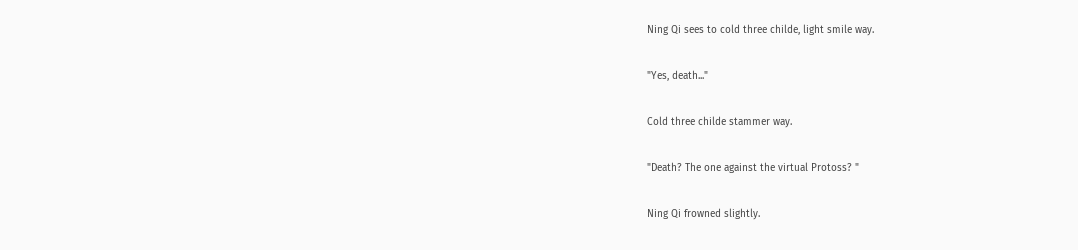Ning Qi sees to cold three childe, light smile way.

"Yes, death..."

Cold three childe stammer way.

"Death? The one against the virtual Protoss? "

Ning Qi frowned slightly.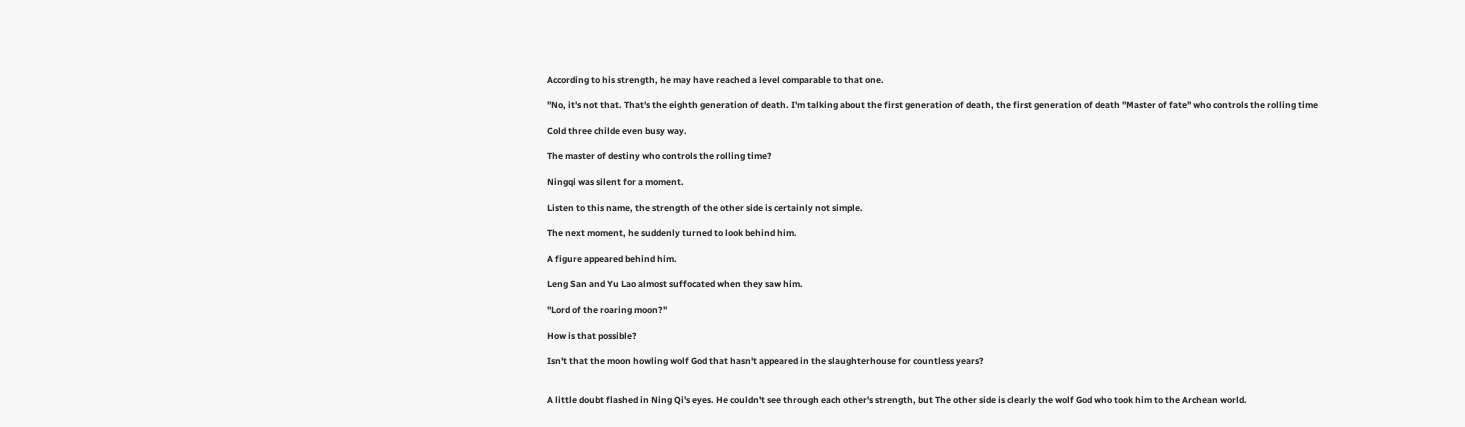According to his strength, he may have reached a level comparable to that one.

"No, it's not that. That's the eighth generation of death. I'm talking about the first generation of death, the first generation of death "Master of fate" who controls the rolling time

Cold three childe even busy way.

The master of destiny who controls the rolling time?

Ningqi was silent for a moment.

Listen to this name, the strength of the other side is certainly not simple.

The next moment, he suddenly turned to look behind him.

A figure appeared behind him.

Leng San and Yu Lao almost suffocated when they saw him.

"Lord of the roaring moon?"

How is that possible?

Isn't that the moon howling wolf God that hasn't appeared in the slaughterhouse for countless years?


A little doubt flashed in Ning Qi's eyes. He couldn't see through each other's strength, but The other side is clearly the wolf God who took him to the Archean world.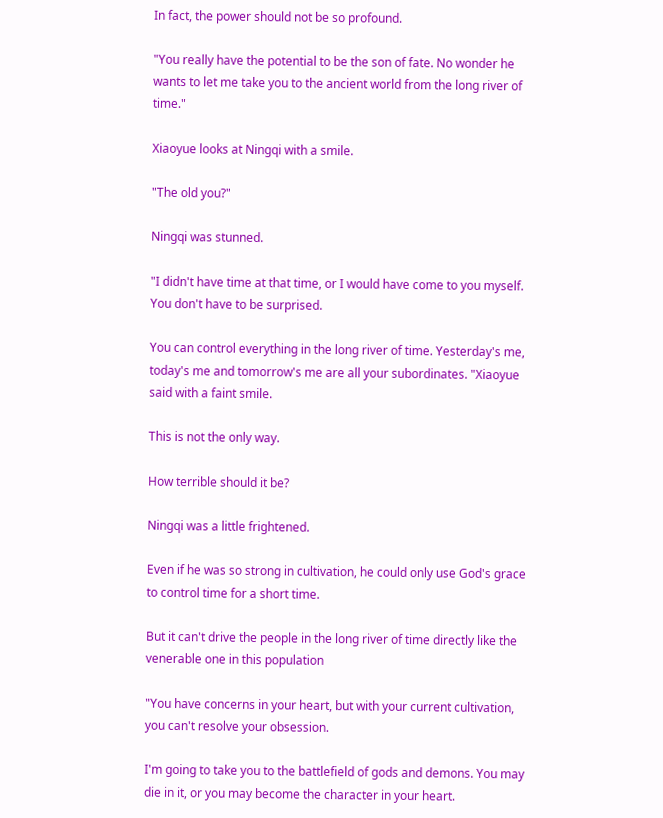In fact, the power should not be so profound.

"You really have the potential to be the son of fate. No wonder he wants to let me take you to the ancient world from the long river of time."

Xiaoyue looks at Ningqi with a smile.

"The old you?"

Ningqi was stunned.

"I didn't have time at that time, or I would have come to you myself. You don't have to be surprised.

You can control everything in the long river of time. Yesterday's me, today's me and tomorrow's me are all your subordinates. "Xiaoyue said with a faint smile.

This is not the only way.

How terrible should it be?

Ningqi was a little frightened.

Even if he was so strong in cultivation, he could only use God's grace to control time for a short time.

But it can't drive the people in the long river of time directly like the venerable one in this population

"You have concerns in your heart, but with your current cultivation, you can't resolve your obsession.

I'm going to take you to the battlefield of gods and demons. You may die in it, or you may become the character in your heart.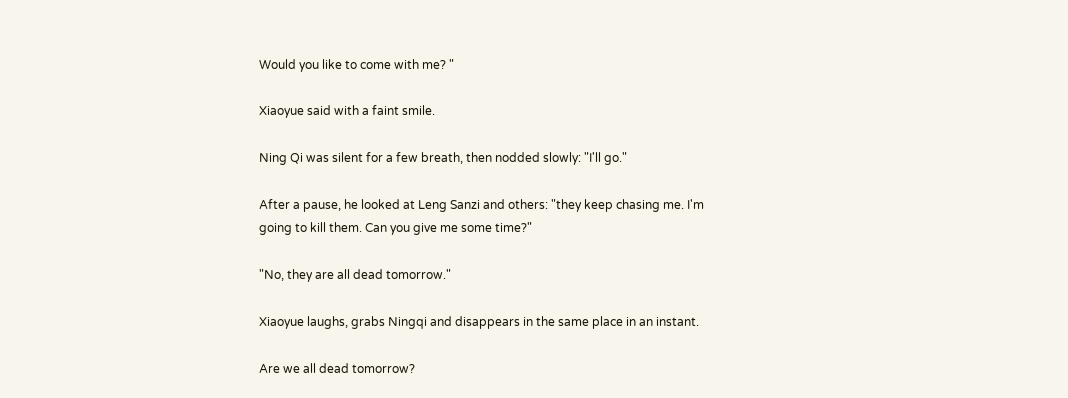Would you like to come with me? "

Xiaoyue said with a faint smile.

Ning Qi was silent for a few breath, then nodded slowly: "I'll go."

After a pause, he looked at Leng Sanzi and others: "they keep chasing me. I'm going to kill them. Can you give me some time?"

"No, they are all dead tomorrow."

Xiaoyue laughs, grabs Ningqi and disappears in the same place in an instant.

Are we all dead tomorrow?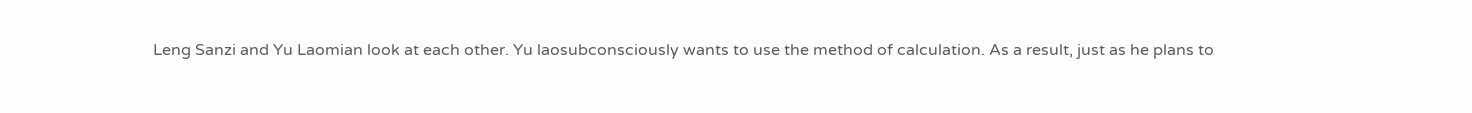Leng Sanzi and Yu Laomian look at each other. Yu laosubconsciously wants to use the method of calculation. As a result, just as he plans to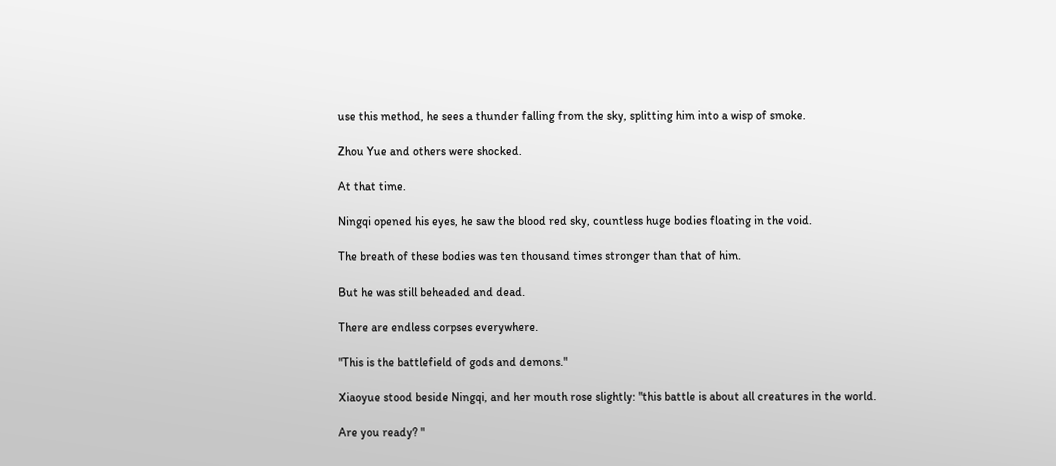use this method, he sees a thunder falling from the sky, splitting him into a wisp of smoke.

Zhou Yue and others were shocked.

At that time.

Ningqi opened his eyes, he saw the blood red sky, countless huge bodies floating in the void.

The breath of these bodies was ten thousand times stronger than that of him.

But he was still beheaded and dead.

There are endless corpses everywhere.

"This is the battlefield of gods and demons."

Xiaoyue stood beside Ningqi, and her mouth rose slightly: "this battle is about all creatures in the world.

Are you ready? "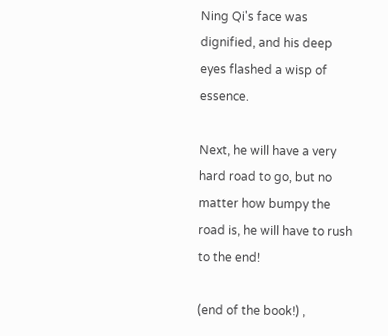Ning Qi's face was dignified, and his deep eyes flashed a wisp of essence.

Next, he will have a very hard road to go, but no matter how bumpy the road is, he will have to rush to the end!

(end of the book!) ,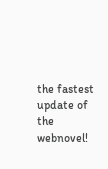the fastest update of the webnovel!